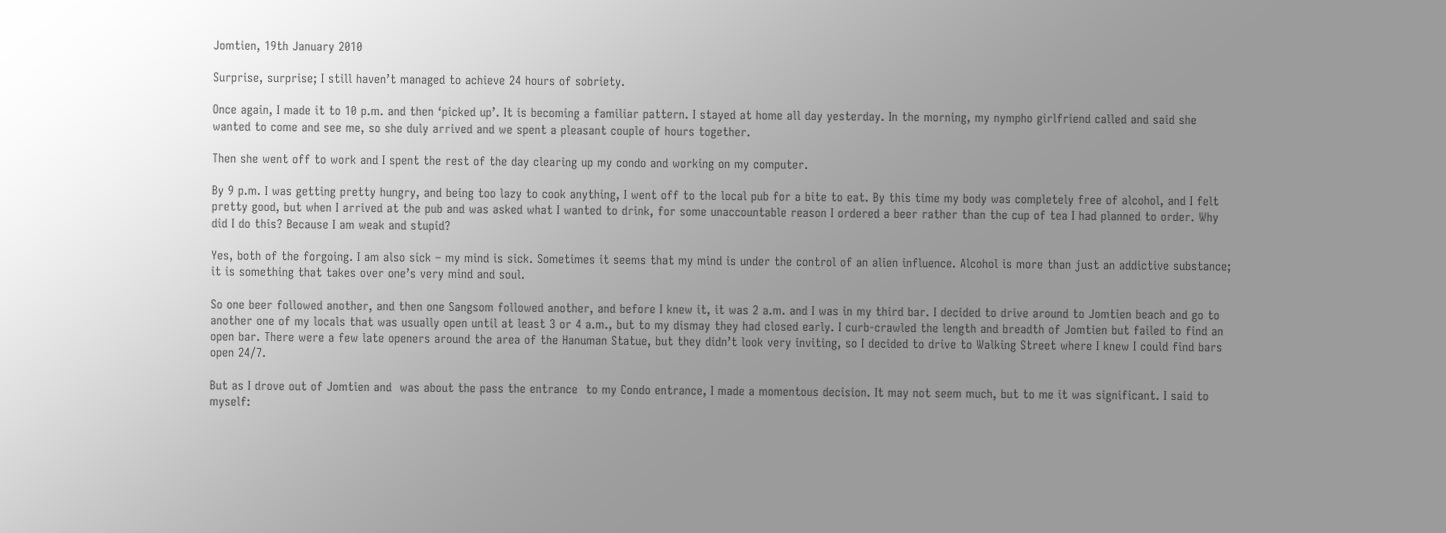Jomtien, 19th January 2010

Surprise, surprise; I still haven’t managed to achieve 24 hours of sobriety.

Once again, I made it to 10 p.m. and then ‘picked up’. It is becoming a familiar pattern. I stayed at home all day yesterday. In the morning, my nympho girlfriend called and said she wanted to come and see me, so she duly arrived and we spent a pleasant couple of hours together.

Then she went off to work and I spent the rest of the day clearing up my condo and working on my computer.

By 9 p.m. I was getting pretty hungry, and being too lazy to cook anything, I went off to the local pub for a bite to eat. By this time my body was completely free of alcohol, and I felt pretty good, but when I arrived at the pub and was asked what I wanted to drink, for some unaccountable reason I ordered a beer rather than the cup of tea I had planned to order. Why did I do this? Because I am weak and stupid?

Yes, both of the forgoing. I am also sick – my mind is sick. Sometimes it seems that my mind is under the control of an alien influence. Alcohol is more than just an addictive substance; it is something that takes over one’s very mind and soul.

So one beer followed another, and then one Sangsom followed another, and before I knew it, it was 2 a.m. and I was in my third bar. I decided to drive around to Jomtien beach and go to another one of my locals that was usually open until at least 3 or 4 a.m., but to my dismay they had closed early. I curb-crawled the length and breadth of Jomtien but failed to find an open bar. There were a few late openers around the area of the Hanuman Statue, but they didn’t look very inviting, so I decided to drive to Walking Street where I knew I could find bars open 24/7.

But as I drove out of Jomtien and  was about the pass the entrance  to my Condo entrance, I made a momentous decision. It may not seem much, but to me it was significant. I said to myself: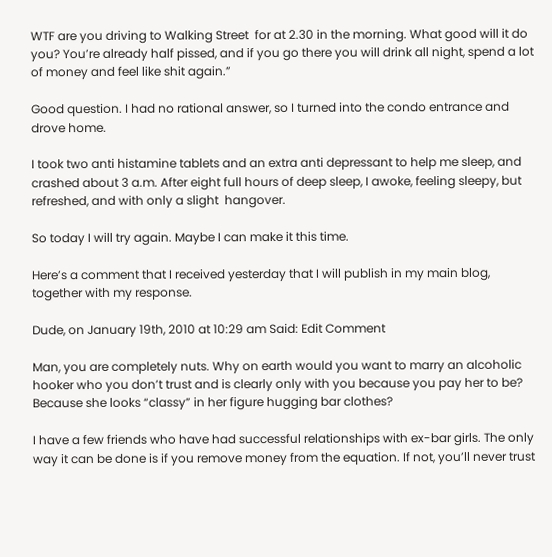WTF are you driving to Walking Street  for at 2.30 in the morning. What good will it do you? You’re already half pissed, and if you go there you will drink all night, spend a lot of money and feel like shit again.”

Good question. I had no rational answer, so I turned into the condo entrance and drove home.

I took two anti histamine tablets and an extra anti depressant to help me sleep, and crashed about 3 a.m. After eight full hours of deep sleep, I awoke, feeling sleepy, but refreshed, and with only a slight  hangover.

So today I will try again. Maybe I can make it this time.

Here’s a comment that I received yesterday that I will publish in my main blog, together with my response.

Dude, on January 19th, 2010 at 10:29 am Said: Edit Comment

Man, you are completely nuts. Why on earth would you want to marry an alcoholic hooker who you don’t trust and is clearly only with you because you pay her to be? Because she looks “classy” in her figure hugging bar clothes?

I have a few friends who have had successful relationships with ex-bar girls. The only way it can be done is if you remove money from the equation. If not, you’ll never trust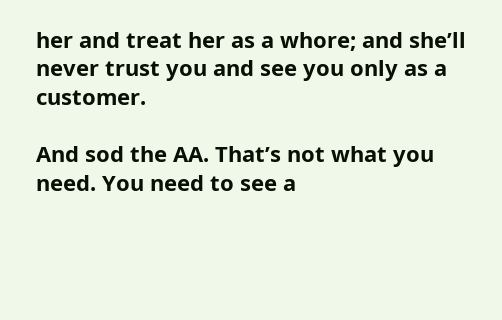her and treat her as a whore; and she’ll never trust you and see you only as a customer.

And sod the AA. That’s not what you need. You need to see a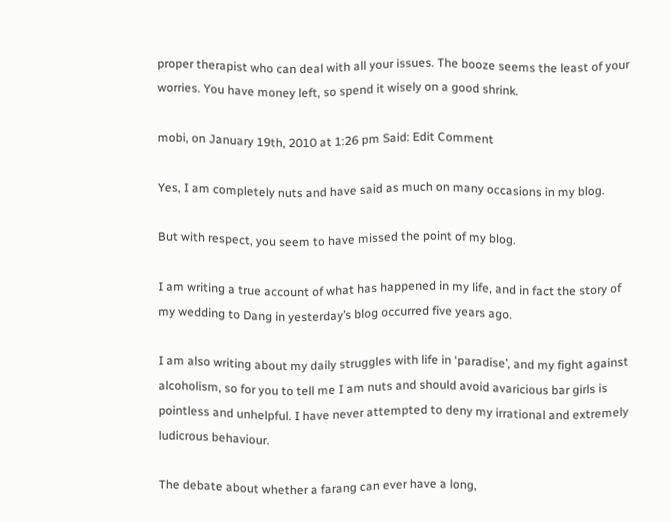proper therapist who can deal with all your issues. The booze seems the least of your worries. You have money left, so spend it wisely on a good shrink.

mobi, on January 19th, 2010 at 1:26 pm Said: Edit Comment

Yes, I am completely nuts and have said as much on many occasions in my blog.

But with respect, you seem to have missed the point of my blog.

I am writing a true account of what has happened in my life, and in fact the story of my wedding to Dang in yesterday’s blog occurred five years ago.

I am also writing about my daily struggles with life in ‘paradise’, and my fight against alcoholism, so for you to tell me I am nuts and should avoid avaricious bar girls is pointless and unhelpful. I have never attempted to deny my irrational and extremely ludicrous behaviour.

The debate about whether a farang can ever have a long,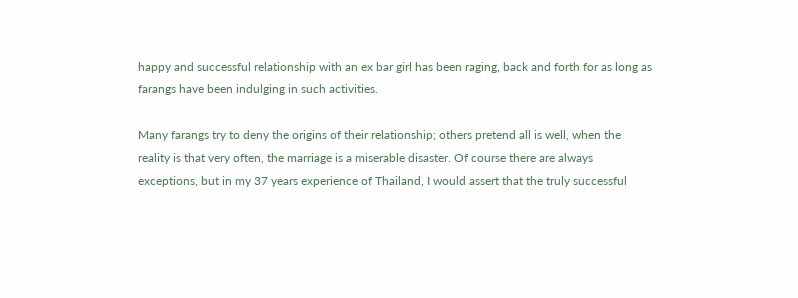happy and successful relationship with an ex bar girl has been raging, back and forth for as long as farangs have been indulging in such activities.

Many farangs try to deny the origins of their relationship; others pretend all is well, when the reality is that very often, the marriage is a miserable disaster. Of course there are always exceptions, but in my 37 years experience of Thailand, I would assert that the truly successful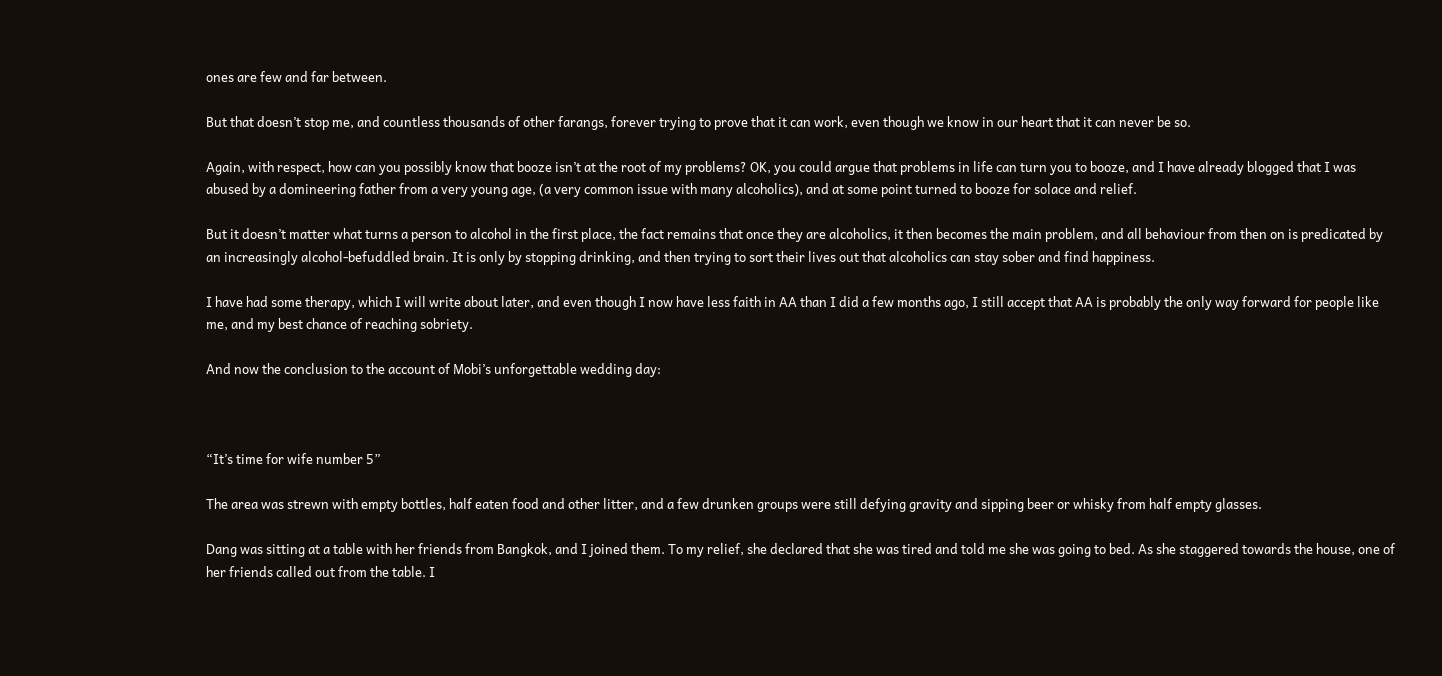ones are few and far between.

But that doesn’t stop me, and countless thousands of other farangs, forever trying to prove that it can work, even though we know in our heart that it can never be so.

Again, with respect, how can you possibly know that booze isn’t at the root of my problems? OK, you could argue that problems in life can turn you to booze, and I have already blogged that I was abused by a domineering father from a very young age, (a very common issue with many alcoholics), and at some point turned to booze for solace and relief.

But it doesn’t matter what turns a person to alcohol in the first place, the fact remains that once they are alcoholics, it then becomes the main problem, and all behaviour from then on is predicated by an increasingly alcohol-befuddled brain. It is only by stopping drinking, and then trying to sort their lives out that alcoholics can stay sober and find happiness.

I have had some therapy, which I will write about later, and even though I now have less faith in AA than I did a few months ago, I still accept that AA is probably the only way forward for people like me, and my best chance of reaching sobriety.

And now the conclusion to the account of Mobi’s unforgettable wedding day:



“It’s time for wife number 5”

The area was strewn with empty bottles, half eaten food and other litter, and a few drunken groups were still defying gravity and sipping beer or whisky from half empty glasses.

Dang was sitting at a table with her friends from Bangkok, and I joined them. To my relief, she declared that she was tired and told me she was going to bed. As she staggered towards the house, one of her friends called out from the table. I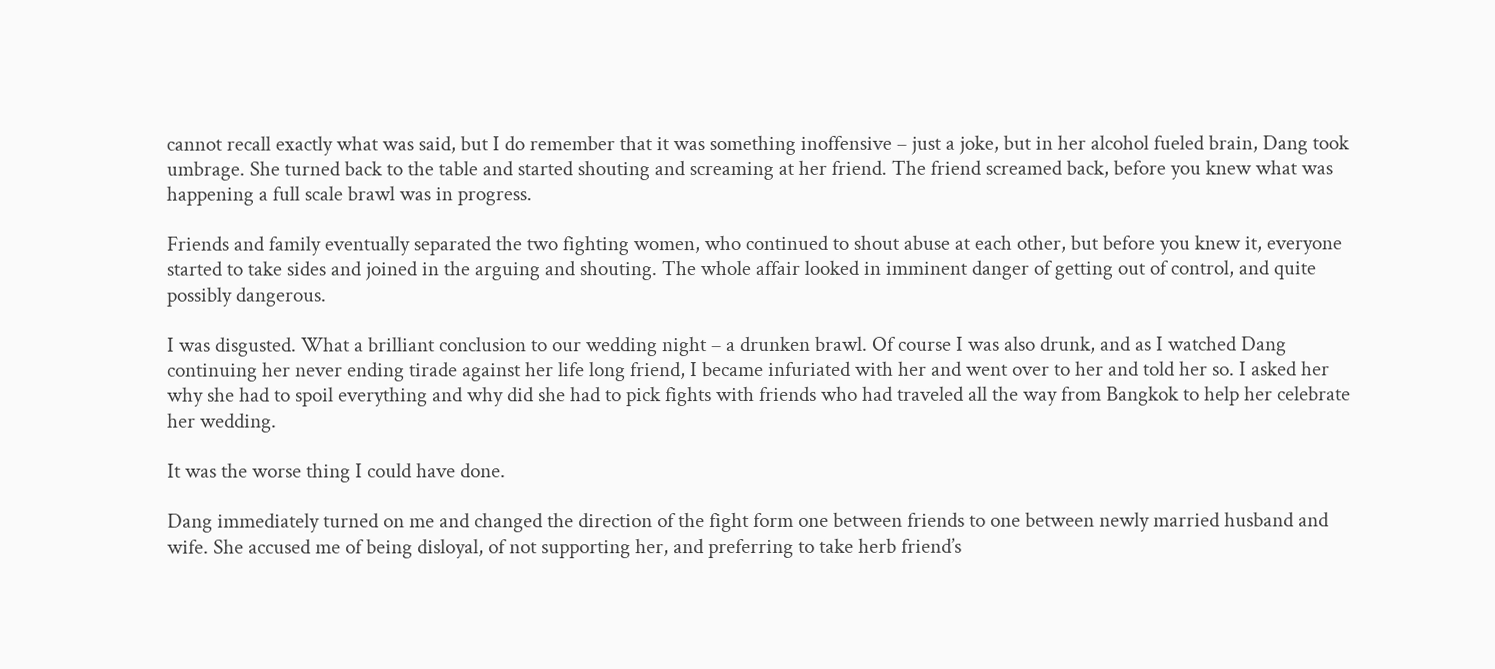cannot recall exactly what was said, but I do remember that it was something inoffensive – just a joke, but in her alcohol fueled brain, Dang took umbrage. She turned back to the table and started shouting and screaming at her friend. The friend screamed back, before you knew what was happening a full scale brawl was in progress.

Friends and family eventually separated the two fighting women, who continued to shout abuse at each other, but before you knew it, everyone started to take sides and joined in the arguing and shouting. The whole affair looked in imminent danger of getting out of control, and quite possibly dangerous.

I was disgusted. What a brilliant conclusion to our wedding night – a drunken brawl. Of course I was also drunk, and as I watched Dang continuing her never ending tirade against her life long friend, I became infuriated with her and went over to her and told her so. I asked her why she had to spoil everything and why did she had to pick fights with friends who had traveled all the way from Bangkok to help her celebrate her wedding.

It was the worse thing I could have done.

Dang immediately turned on me and changed the direction of the fight form one between friends to one between newly married husband and wife. She accused me of being disloyal, of not supporting her, and preferring to take herb friend’s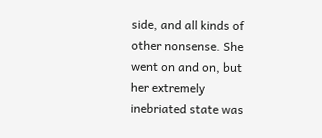side, and all kinds of other nonsense. She went on and on, but her extremely inebriated state was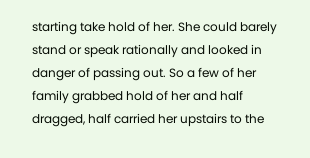starting take hold of her. She could barely stand or speak rationally and looked in danger of passing out. So a few of her family grabbed hold of her and half dragged, half carried her upstairs to the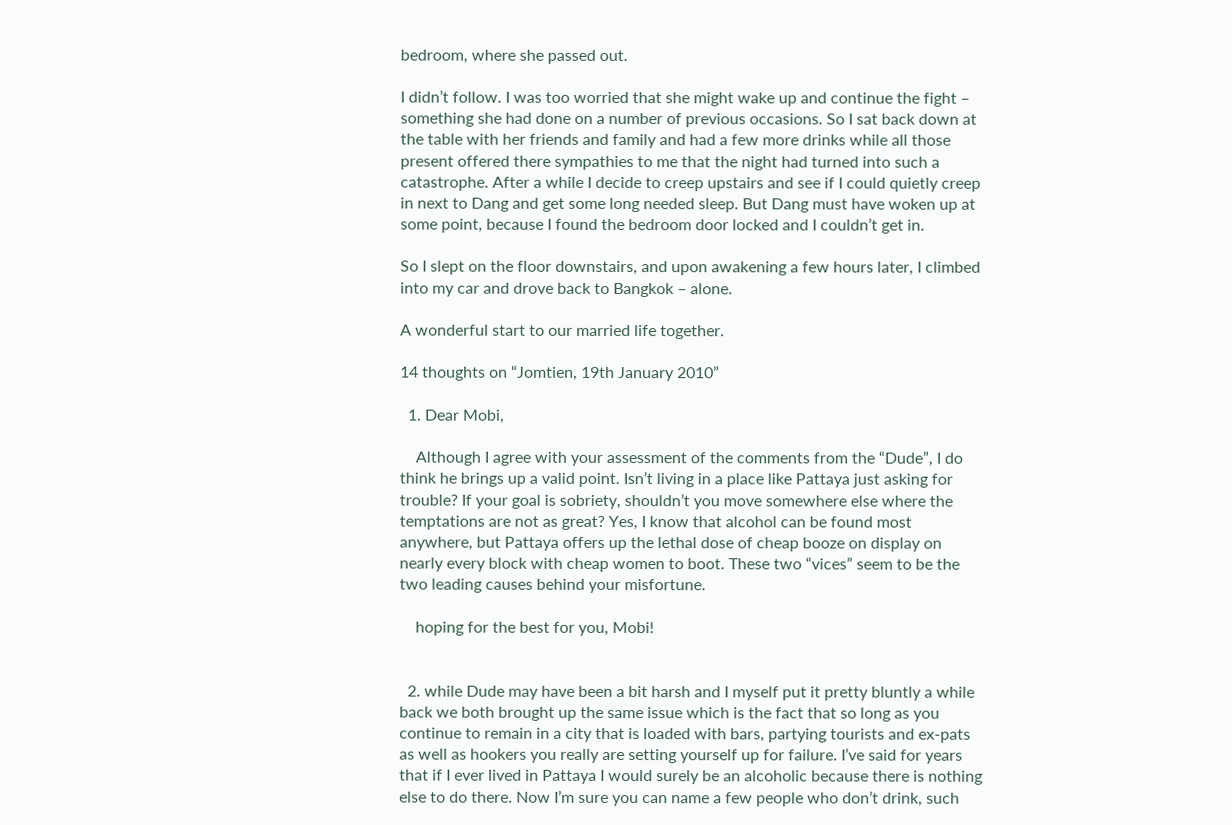bedroom, where she passed out.

I didn’t follow. I was too worried that she might wake up and continue the fight – something she had done on a number of previous occasions. So I sat back down at the table with her friends and family and had a few more drinks while all those present offered there sympathies to me that the night had turned into such a catastrophe. After a while I decide to creep upstairs and see if I could quietly creep in next to Dang and get some long needed sleep. But Dang must have woken up at some point, because I found the bedroom door locked and I couldn’t get in.

So I slept on the floor downstairs, and upon awakening a few hours later, I climbed into my car and drove back to Bangkok – alone.

A wonderful start to our married life together.

14 thoughts on “Jomtien, 19th January 2010”

  1. Dear Mobi,

    Although I agree with your assessment of the comments from the “Dude”, I do think he brings up a valid point. Isn’t living in a place like Pattaya just asking for trouble? If your goal is sobriety, shouldn’t you move somewhere else where the temptations are not as great? Yes, I know that alcohol can be found most anywhere, but Pattaya offers up the lethal dose of cheap booze on display on nearly every block with cheap women to boot. These two “vices” seem to be the two leading causes behind your misfortune.

    hoping for the best for you, Mobi!


  2. while Dude may have been a bit harsh and I myself put it pretty bluntly a while back we both brought up the same issue which is the fact that so long as you continue to remain in a city that is loaded with bars, partying tourists and ex-pats as well as hookers you really are setting yourself up for failure. I’ve said for years that if I ever lived in Pattaya I would surely be an alcoholic because there is nothing else to do there. Now I’m sure you can name a few people who don’t drink, such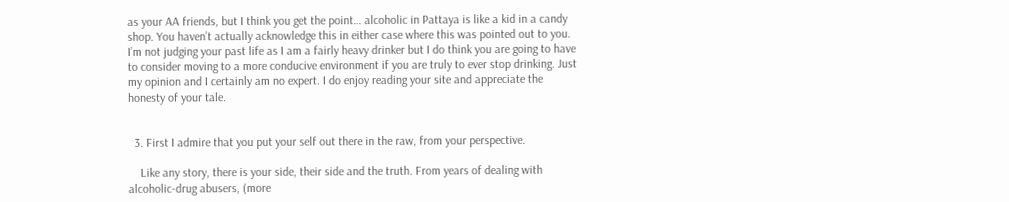as your AA friends, but I think you get the point… alcoholic in Pattaya is like a kid in a candy shop. You haven’t actually acknowledge this in either case where this was pointed out to you. I’m not judging your past life as I am a fairly heavy drinker but I do think you are going to have to consider moving to a more conducive environment if you are truly to ever stop drinking. Just my opinion and I certainly am no expert. I do enjoy reading your site and appreciate the honesty of your tale.


  3. First I admire that you put your self out there in the raw, from your perspective.

    Like any story, there is your side, their side and the truth. From years of dealing with alcoholic-drug abusers, (more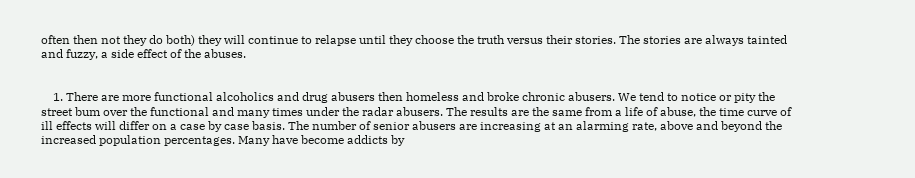often then not they do both) they will continue to relapse until they choose the truth versus their stories. The stories are always tainted and fuzzy, a side effect of the abuses.


    1. There are more functional alcoholics and drug abusers then homeless and broke chronic abusers. We tend to notice or pity the street bum over the functional and many times under the radar abusers. The results are the same from a life of abuse, the time curve of ill effects will differ on a case by case basis. The number of senior abusers are increasing at an alarming rate, above and beyond the increased population percentages. Many have become addicts by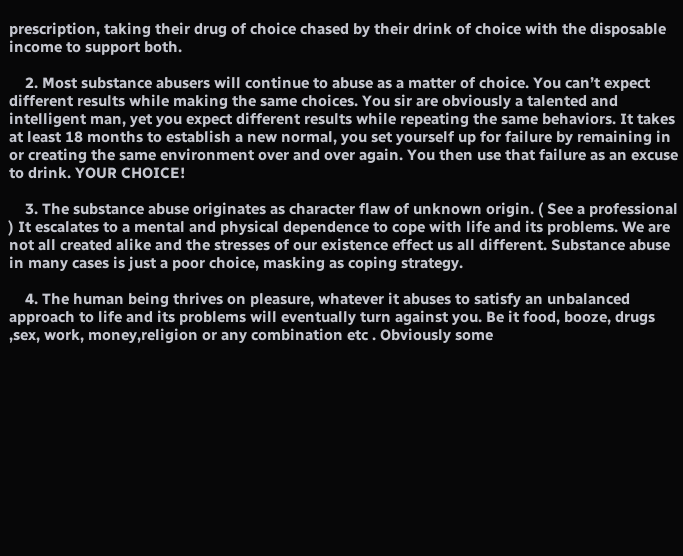prescription, taking their drug of choice chased by their drink of choice with the disposable income to support both.

    2. Most substance abusers will continue to abuse as a matter of choice. You can’t expect different results while making the same choices. You sir are obviously a talented and intelligent man, yet you expect different results while repeating the same behaviors. It takes at least 18 months to establish a new normal, you set yourself up for failure by remaining in or creating the same environment over and over again. You then use that failure as an excuse to drink. YOUR CHOICE!

    3. The substance abuse originates as character flaw of unknown origin. ( See a professional ) It escalates to a mental and physical dependence to cope with life and its problems. We are not all created alike and the stresses of our existence effect us all different. Substance abuse in many cases is just a poor choice, masking as coping strategy.

    4. The human being thrives on pleasure, whatever it abuses to satisfy an unbalanced approach to life and its problems will eventually turn against you. Be it food, booze, drugs ,sex, work, money,religion or any combination etc . Obviously some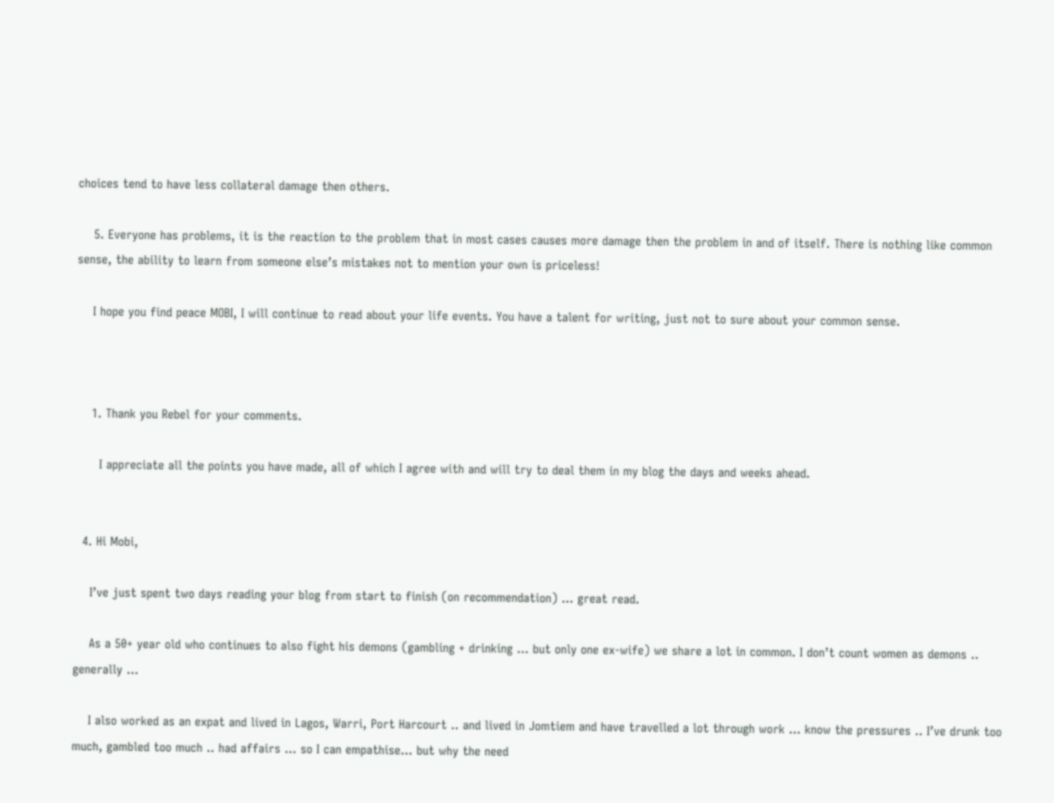choices tend to have less collateral damage then others.

    5. Everyone has problems, it is the reaction to the problem that in most cases causes more damage then the problem in and of itself. There is nothing like common sense, the ability to learn from someone else’s mistakes not to mention your own is priceless!

    I hope you find peace MOBI, I will continue to read about your life events. You have a talent for writing, just not to sure about your common sense.



    1. Thank you Rebel for your comments.

      I appreciate all the points you have made, all of which I agree with and will try to deal them in my blog the days and weeks ahead.


  4. Hi Mobi,

    I’ve just spent two days reading your blog from start to finish (on recommendation) … great read.

    As a 50+ year old who continues to also fight his demons (gambling + drinking … but only one ex-wife) we share a lot in common. I don’t count women as demons .. generally …

    I also worked as an expat and lived in Lagos, Warri, Port Harcourt .. and lived in Jomtiem and have travelled a lot through work … know the pressures .. I’ve drunk too much, gambled too much .. had affairs … so I can empathise… but why the need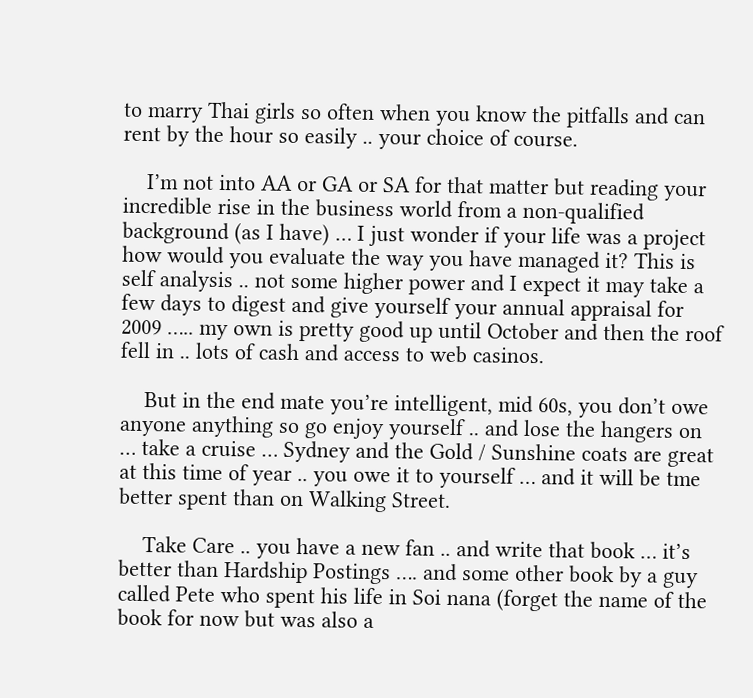to marry Thai girls so often when you know the pitfalls and can rent by the hour so easily .. your choice of course.

    I’m not into AA or GA or SA for that matter but reading your incredible rise in the business world from a non-qualified background (as I have) … I just wonder if your life was a project how would you evaluate the way you have managed it? This is self analysis .. not some higher power and I expect it may take a few days to digest and give yourself your annual appraisal for 2009 ….. my own is pretty good up until October and then the roof fell in .. lots of cash and access to web casinos.

    But in the end mate you’re intelligent, mid 60s, you don’t owe anyone anything so go enjoy yourself .. and lose the hangers on … take a cruise … Sydney and the Gold / Sunshine coats are great at this time of year .. you owe it to yourself … and it will be tme better spent than on Walking Street.

    Take Care .. you have a new fan .. and write that book … it’s better than Hardship Postings …. and some other book by a guy called Pete who spent his life in Soi nana (forget the name of the book for now but was also a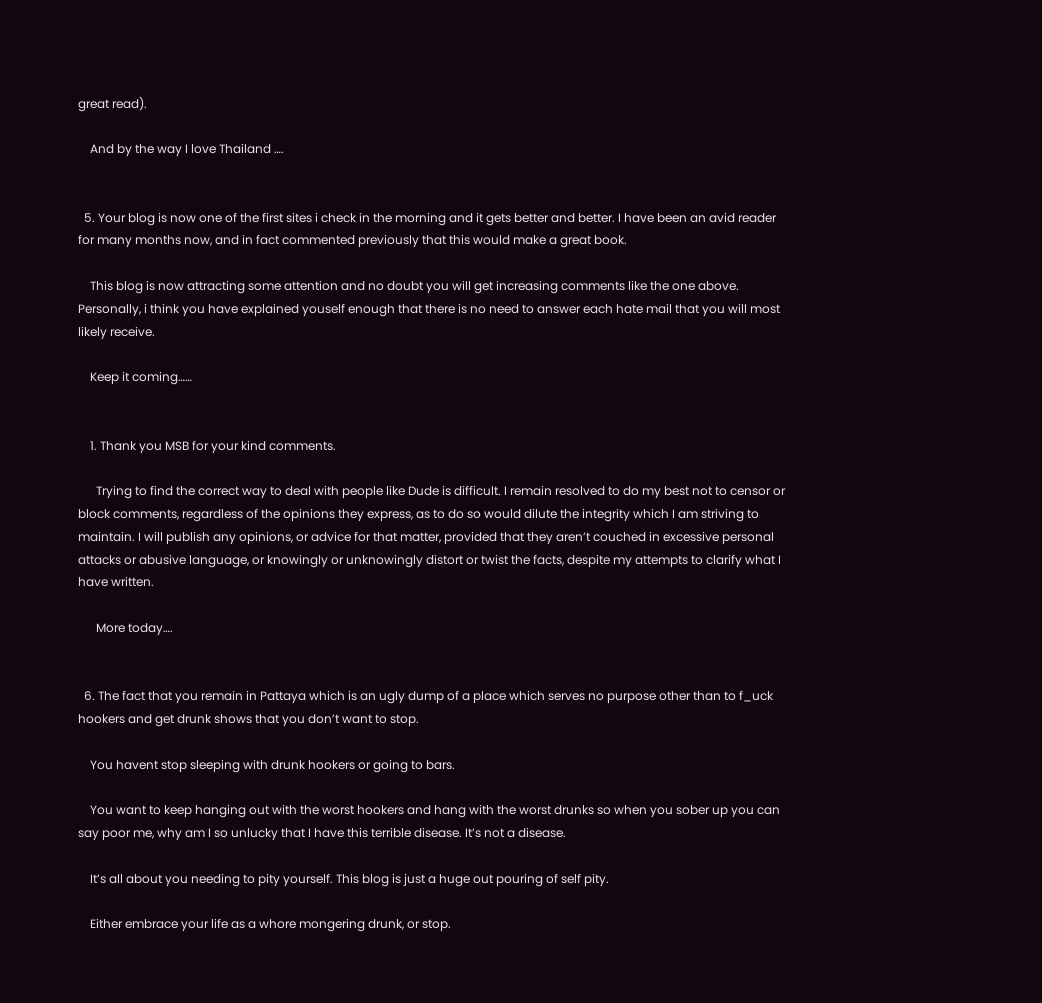great read).

    And by the way I love Thailand ….


  5. Your blog is now one of the first sites i check in the morning and it gets better and better. I have been an avid reader for many months now, and in fact commented previously that this would make a great book.

    This blog is now attracting some attention and no doubt you will get increasing comments like the one above. Personally, i think you have explained youself enough that there is no need to answer each hate mail that you will most likely receive.

    Keep it coming……


    1. Thank you MSB for your kind comments.

      Trying to find the correct way to deal with people like Dude is difficult. I remain resolved to do my best not to censor or block comments, regardless of the opinions they express, as to do so would dilute the integrity which I am striving to maintain. I will publish any opinions, or advice for that matter, provided that they aren’t couched in excessive personal attacks or abusive language, or knowingly or unknowingly distort or twist the facts, despite my attempts to clarify what I have written.

      More today….


  6. The fact that you remain in Pattaya which is an ugly dump of a place which serves no purpose other than to f_uck hookers and get drunk shows that you don’t want to stop.

    You havent stop sleeping with drunk hookers or going to bars.

    You want to keep hanging out with the worst hookers and hang with the worst drunks so when you sober up you can say poor me, why am I so unlucky that I have this terrible disease. It’s not a disease.

    It’s all about you needing to pity yourself. This blog is just a huge out pouring of self pity.

    Either embrace your life as a whore mongering drunk, or stop.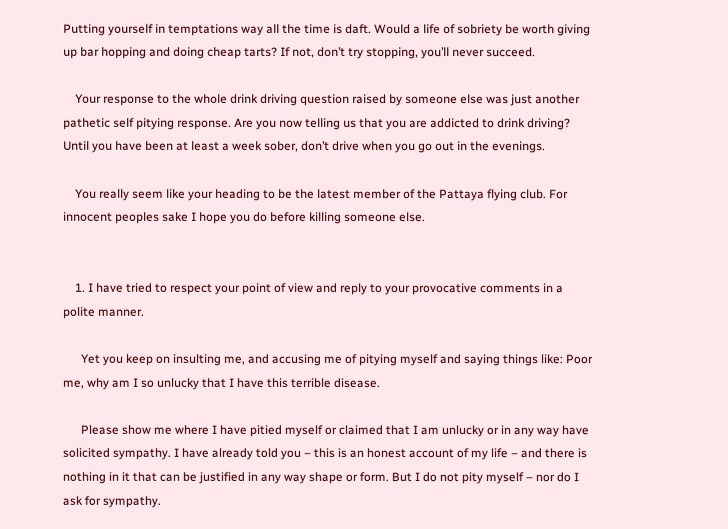Putting yourself in temptations way all the time is daft. Would a life of sobriety be worth giving up bar hopping and doing cheap tarts? If not, don’t try stopping, you’ll never succeed.

    Your response to the whole drink driving question raised by someone else was just another pathetic self pitying response. Are you now telling us that you are addicted to drink driving? Until you have been at least a week sober, don’t drive when you go out in the evenings.

    You really seem like your heading to be the latest member of the Pattaya flying club. For innocent peoples sake I hope you do before killing someone else.


    1. I have tried to respect your point of view and reply to your provocative comments in a polite manner.

      Yet you keep on insulting me, and accusing me of pitying myself and saying things like: Poor me, why am I so unlucky that I have this terrible disease.

      Please show me where I have pitied myself or claimed that I am unlucky or in any way have solicited sympathy. I have already told you – this is an honest account of my life – and there is nothing in it that can be justified in any way shape or form. But I do not pity myself – nor do I ask for sympathy.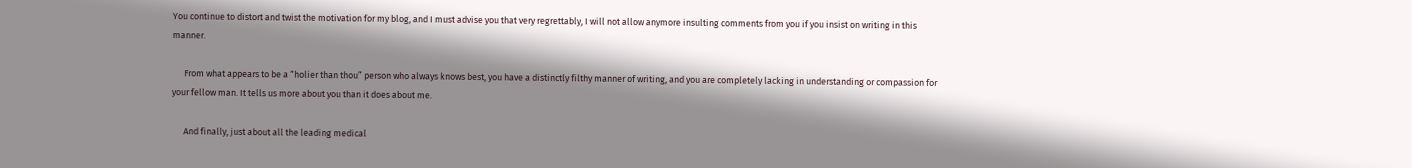You continue to distort and twist the motivation for my blog, and I must advise you that very regrettably, I will not allow anymore insulting comments from you if you insist on writing in this manner.

      From what appears to be a “holier than thou” person who always knows best, you have a distinctly filthy manner of writing, and you are completely lacking in understanding or compassion for your fellow man. It tells us more about you than it does about me.

      And finally, just about all the leading medical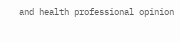and health professional opinion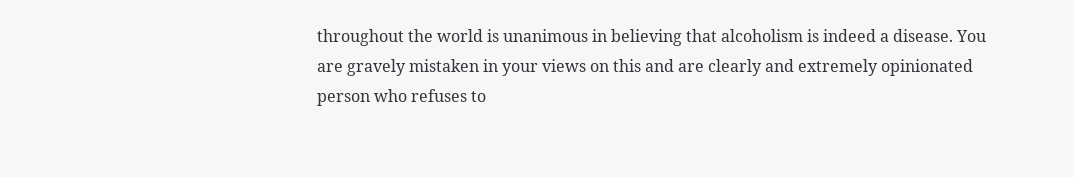throughout the world is unanimous in believing that alcoholism is indeed a disease. You are gravely mistaken in your views on this and are clearly and extremely opinionated person who refuses to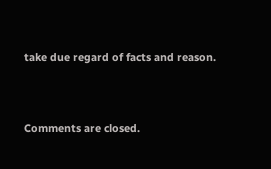take due regard of facts and reason.


Comments are closed.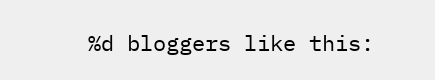%d bloggers like this: